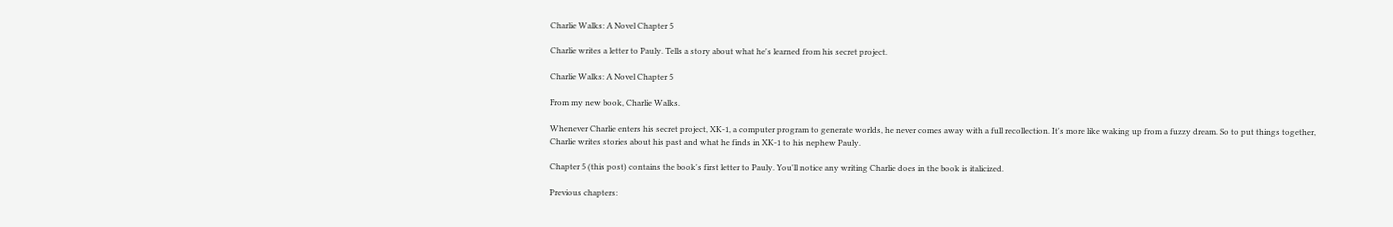Charlie Walks: A Novel Chapter 5

Charlie writes a letter to Pauly. Tells a story about what he's learned from his secret project.

Charlie Walks: A Novel Chapter 5

From my new book, Charlie Walks.

Whenever Charlie enters his secret project, XK-1, a computer program to generate worlds, he never comes away with a full recollection. It's more like waking up from a fuzzy dream. So to put things together, Charlie writes stories about his past and what he finds in XK-1 to his nephew Pauly.

Chapter 5 (this post) contains the book's first letter to Pauly. You'll notice any writing Charlie does in the book is italicized.

Previous chapters: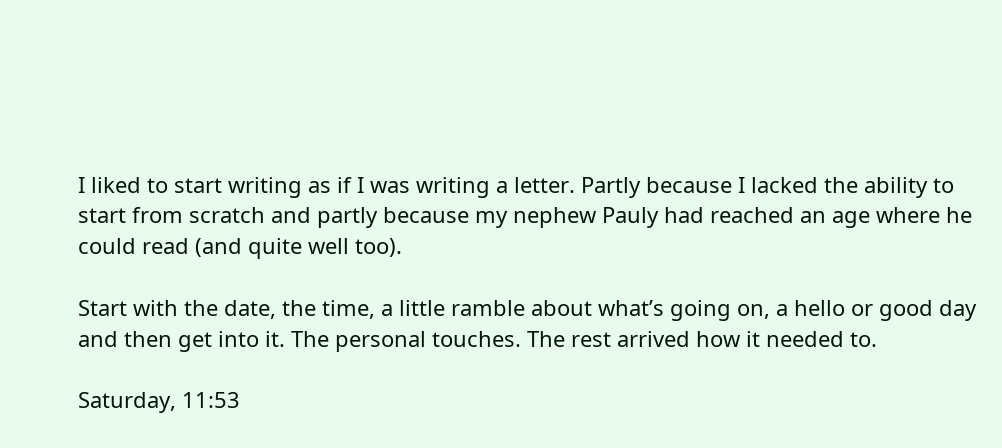I liked to start writing as if I was writing a letter. Partly because I lacked the ability to start from scratch and partly because my nephew Pauly had reached an age where he could read (and quite well too).

Start with the date, the time, a little ramble about what’s going on, a hello or good day and then get into it. The personal touches. The rest arrived how it needed to.

Saturday, 11:53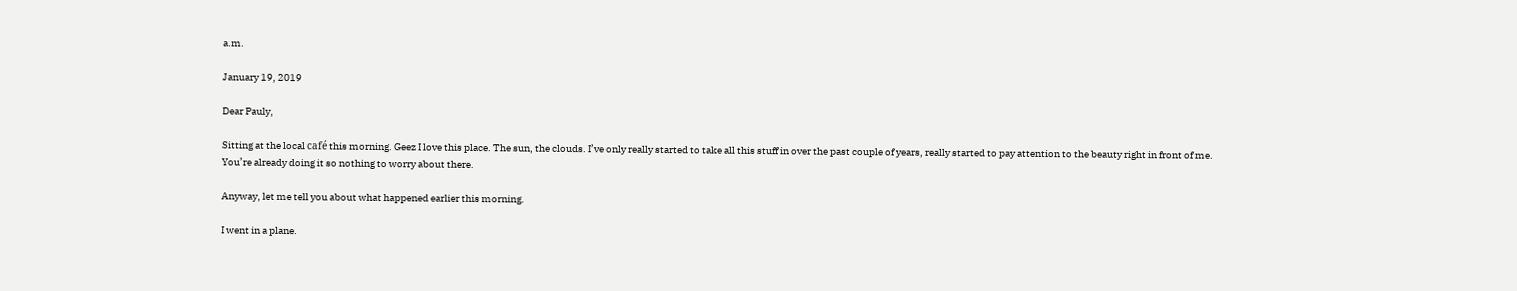a.m.

January 19, 2019

Dear Pauly,

Sitting at the local café this morning. Geez I love this place. The sun, the clouds. I’ve only really started to take all this stuff in over the past couple of years, really started to pay attention to the beauty right in front of me. You’re already doing it so nothing to worry about there.

Anyway, let me tell you about what happened earlier this morning.

I went in a plane.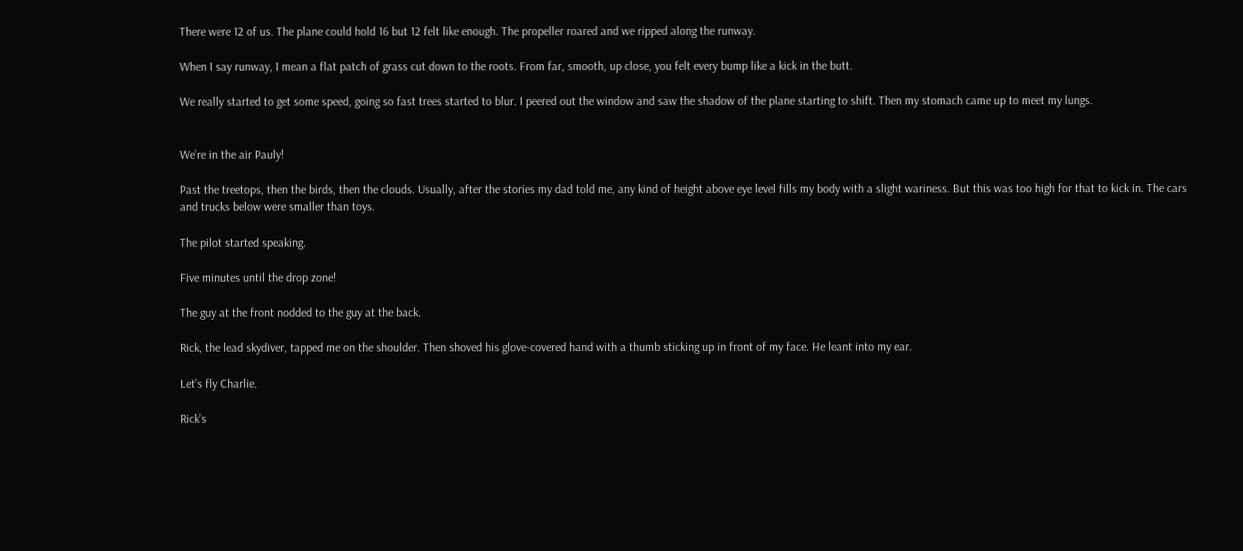There were 12 of us. The plane could hold 16 but 12 felt like enough. The propeller roared and we ripped along the runway.

When I say runway, I mean a flat patch of grass cut down to the roots. From far, smooth, up close, you felt every bump like a kick in the butt.

We really started to get some speed, going so fast trees started to blur. I peered out the window and saw the shadow of the plane starting to shift. Then my stomach came up to meet my lungs.


We’re in the air Pauly!

Past the treetops, then the birds, then the clouds. Usually, after the stories my dad told me, any kind of height above eye level fills my body with a slight wariness. But this was too high for that to kick in. The cars and trucks below were smaller than toys.

The pilot started speaking.

Five minutes until the drop zone!

The guy at the front nodded to the guy at the back.

Rick, the lead skydiver, tapped me on the shoulder. Then shoved his glove-covered hand with a thumb sticking up in front of my face. He leant into my ear.

Let’s fly Charlie.

Rick’s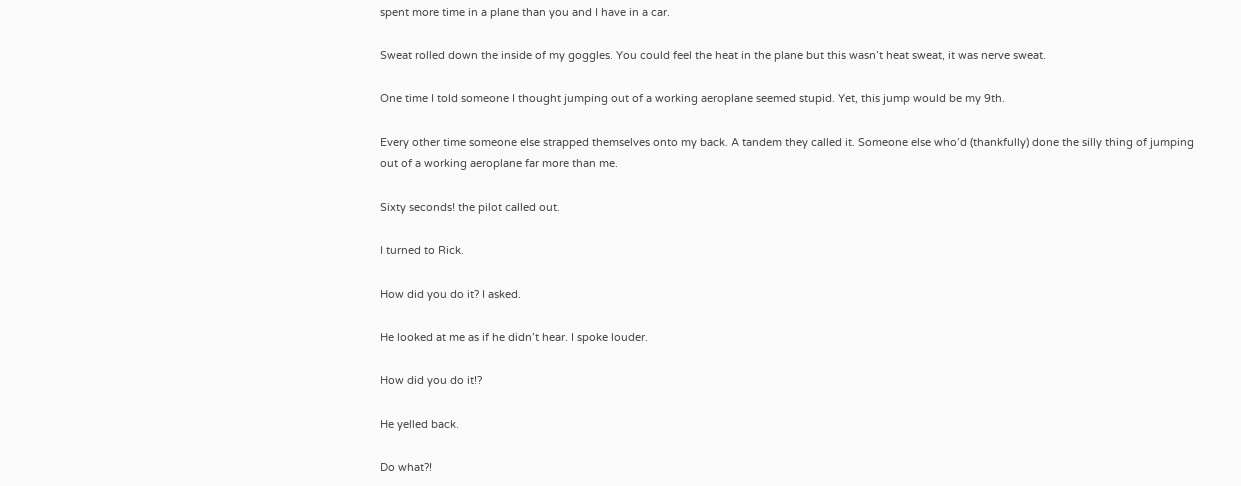spent more time in a plane than you and I have in a car.

Sweat rolled down the inside of my goggles. You could feel the heat in the plane but this wasn’t heat sweat, it was nerve sweat.

One time I told someone I thought jumping out of a working aeroplane seemed stupid. Yet, this jump would be my 9th.

Every other time someone else strapped themselves onto my back. A tandem they called it. Someone else who’d (thankfully) done the silly thing of jumping out of a working aeroplane far more than me.

Sixty seconds! the pilot called out.

I turned to Rick.

How did you do it? I asked.

He looked at me as if he didn’t hear. I spoke louder.

How did you do it!?

He yelled back.

Do what?!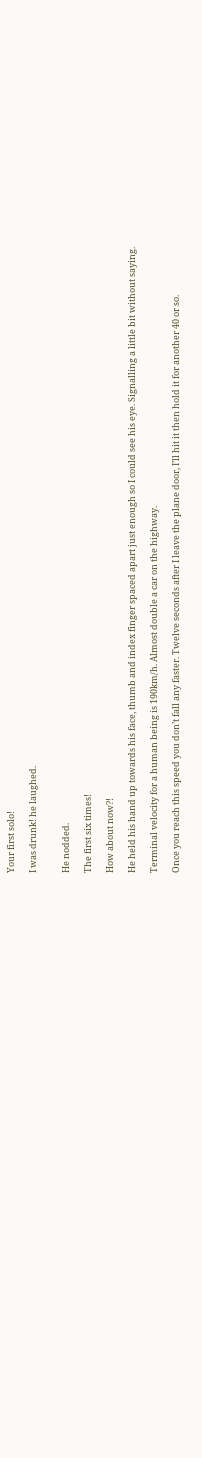Your first solo!

I was drunk! he laughed.


He nodded.

The first six times!

How about now?!

He held his hand up towards his face, thumb and index finger spaced apart just enough so I could see his eye. Signalling a little bit without saying.

Terminal velocity for a human being is 190km/h. Almost double a car on the highway.

Once you reach this speed you don’t fall any faster. Twelve seconds after I leave the plane door, I’ll hit it then hold it for another 40 or so.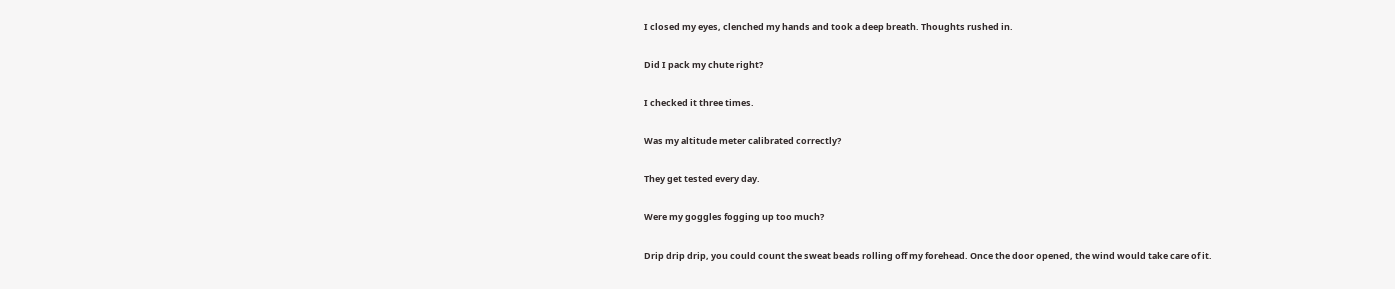I closed my eyes, clenched my hands and took a deep breath. Thoughts rushed in.

Did I pack my chute right?

I checked it three times.

Was my altitude meter calibrated correctly?

They get tested every day.

Were my goggles fogging up too much?

Drip drip drip, you could count the sweat beads rolling off my forehead. Once the door opened, the wind would take care of it.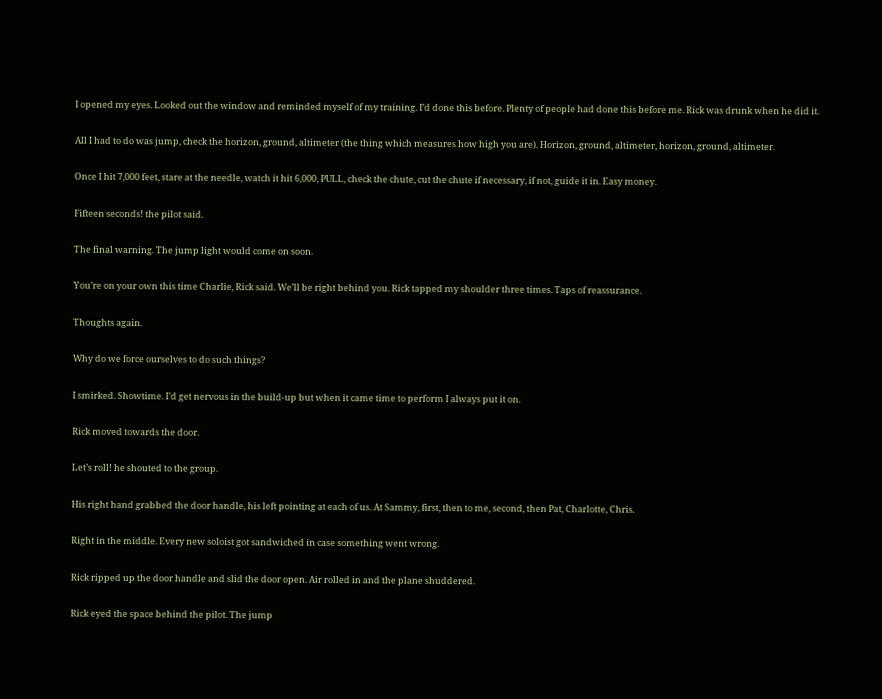I opened my eyes. Looked out the window and reminded myself of my training. I’d done this before. Plenty of people had done this before me. Rick was drunk when he did it.

All I had to do was jump, check the horizon, ground, altimeter (the thing which measures how high you are). Horizon, ground, altimeter, horizon, ground, altimeter.

Once I hit 7,000 feet, stare at the needle, watch it hit 6,000, PULL, check the chute, cut the chute if necessary, if not, guide it in. Easy money.

Fifteen seconds! the pilot said.

The final warning. The jump light would come on soon.

You’re on your own this time Charlie, Rick said. We’ll be right behind you. Rick tapped my shoulder three times. Taps of reassurance.

Thoughts again.

Why do we force ourselves to do such things?

I smirked. Showtime. I’d get nervous in the build-up but when it came time to perform I always put it on.

Rick moved towards the door.

Let’s roll! he shouted to the group.

His right hand grabbed the door handle, his left pointing at each of us. At Sammy, first, then to me, second, then Pat, Charlotte, Chris.

Right in the middle. Every new soloist got sandwiched in case something went wrong.

Rick ripped up the door handle and slid the door open. Air rolled in and the plane shuddered.

Rick eyed the space behind the pilot. The jump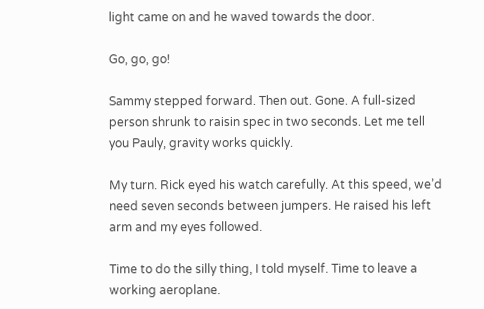light came on and he waved towards the door.

Go, go, go!

Sammy stepped forward. Then out. Gone. A full-sized person shrunk to raisin spec in two seconds. Let me tell you Pauly, gravity works quickly.

My turn. Rick eyed his watch carefully. At this speed, we’d need seven seconds between jumpers. He raised his left arm and my eyes followed.

Time to do the silly thing, I told myself. Time to leave a working aeroplane.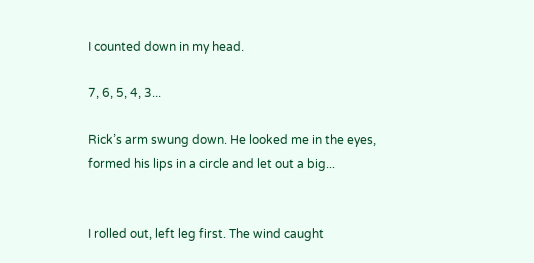I counted down in my head.

7, 6, 5, 4, 3...

Rick’s arm swung down. He looked me in the eyes, formed his lips in a circle and let out a big...


I rolled out, left leg first. The wind caught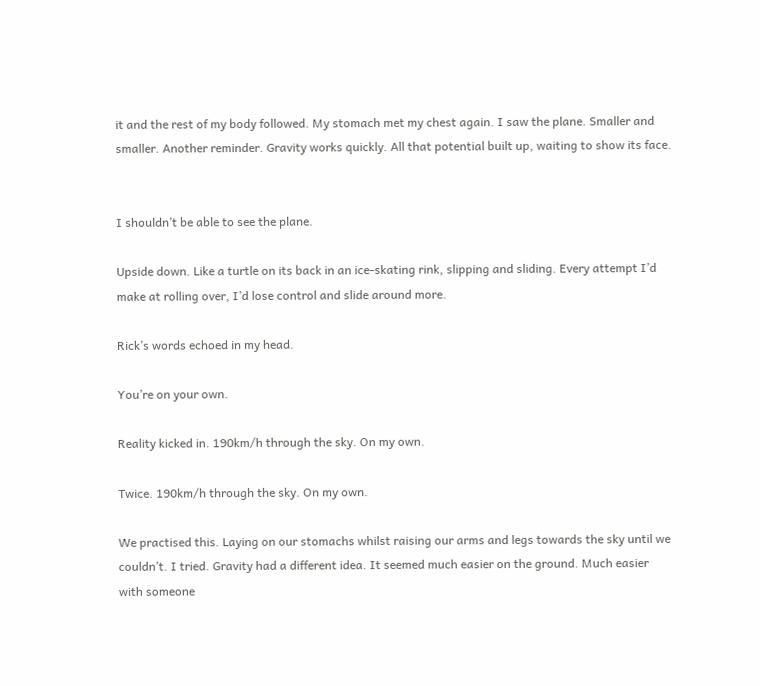it and the rest of my body followed. My stomach met my chest again. I saw the plane. Smaller and smaller. Another reminder. Gravity works quickly. All that potential built up, waiting to show its face.


I shouldn’t be able to see the plane.

Upside down. Like a turtle on its back in an ice-skating rink, slipping and sliding. Every attempt I’d make at rolling over, I’d lose control and slide around more.

Rick’s words echoed in my head.

You’re on your own.

Reality kicked in. 190km/h through the sky. On my own.

Twice. 190km/h through the sky. On my own.

We practised this. Laying on our stomachs whilst raising our arms and legs towards the sky until we couldn’t. I tried. Gravity had a different idea. It seemed much easier on the ground. Much easier with someone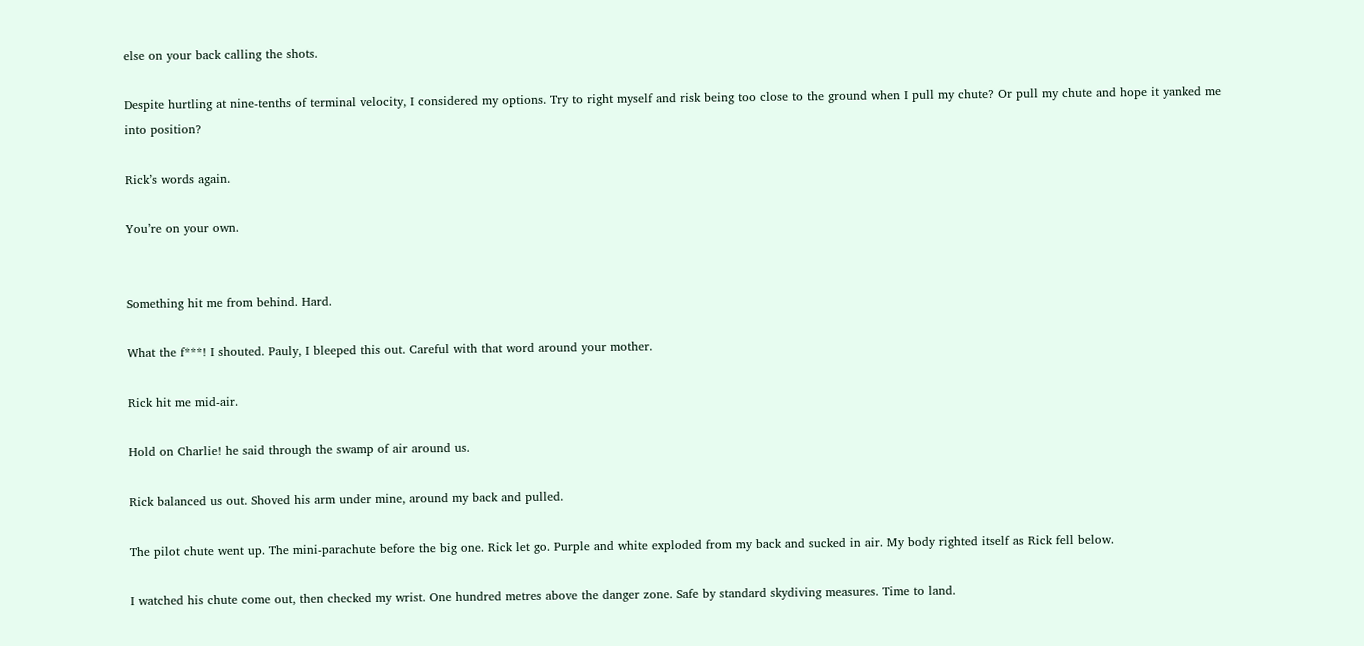else on your back calling the shots.

Despite hurtling at nine-tenths of terminal velocity, I considered my options. Try to right myself and risk being too close to the ground when I pull my chute? Or pull my chute and hope it yanked me into position?

Rick’s words again.

You’re on your own.


Something hit me from behind. Hard.

What the f***! I shouted. Pauly, I bleeped this out. Careful with that word around your mother.

Rick hit me mid-air.

Hold on Charlie! he said through the swamp of air around us.

Rick balanced us out. Shoved his arm under mine, around my back and pulled.

The pilot chute went up. The mini-parachute before the big one. Rick let go. Purple and white exploded from my back and sucked in air. My body righted itself as Rick fell below.

I watched his chute come out, then checked my wrist. One hundred metres above the danger zone. Safe by standard skydiving measures. Time to land.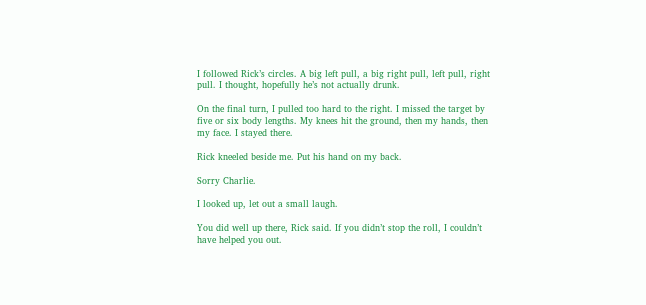I followed Rick’s circles. A big left pull, a big right pull, left pull, right pull. I thought, hopefully he’s not actually drunk.

On the final turn, I pulled too hard to the right. I missed the target by five or six body lengths. My knees hit the ground, then my hands, then my face. I stayed there.

Rick kneeled beside me. Put his hand on my back.

Sorry Charlie.

I looked up, let out a small laugh.

You did well up there, Rick said. If you didn’t stop the roll, I couldn’t have helped you out.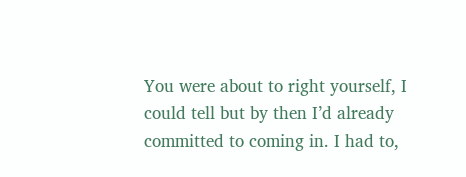You were about to right yourself, I could tell but by then I’d already committed to coming in. I had to,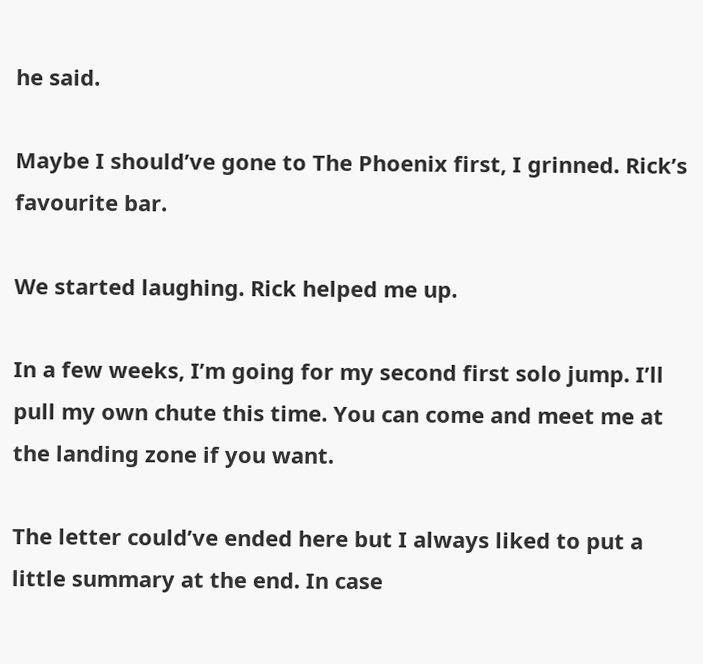he said.

Maybe I should’ve gone to The Phoenix first, I grinned. Rick’s favourite bar.

We started laughing. Rick helped me up.

In a few weeks, I’m going for my second first solo jump. I’ll pull my own chute this time. You can come and meet me at the landing zone if you want.

The letter could’ve ended here but I always liked to put a little summary at the end. In case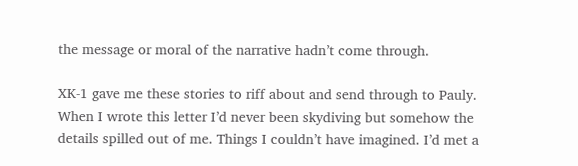the message or moral of the narrative hadn’t come through.

XK-1 gave me these stories to riff about and send through to Pauly. When I wrote this letter I’d never been skydiving but somehow the details spilled out of me. Things I couldn’t have imagined. I’d met a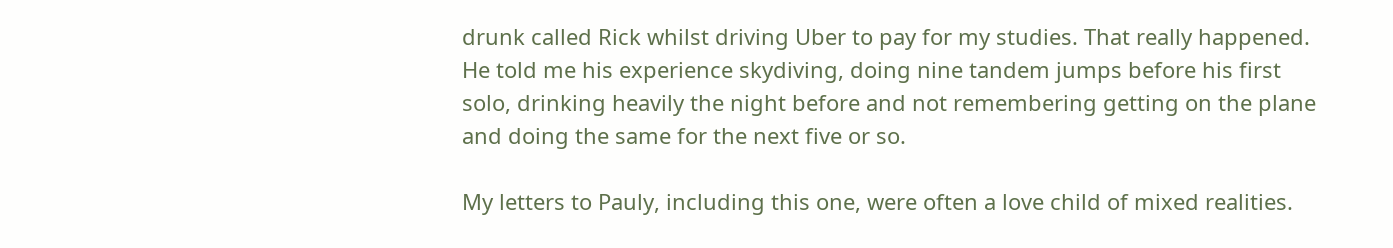drunk called Rick whilst driving Uber to pay for my studies. That really happened. He told me his experience skydiving, doing nine tandem jumps before his first solo, drinking heavily the night before and not remembering getting on the plane and doing the same for the next five or so.

My letters to Pauly, including this one, were often a love child of mixed realities.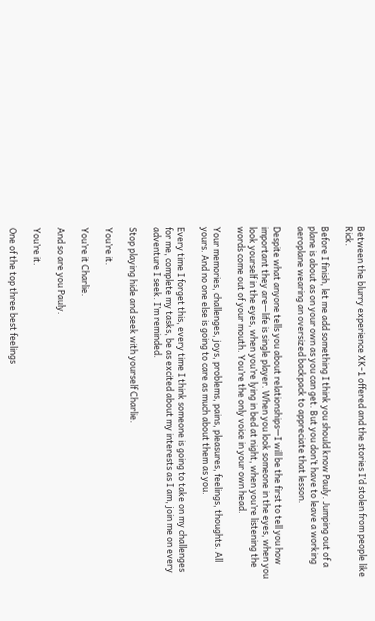Between the blurry experience XK-1 offered and the stories I’d stolen from people like Rick.

Before I finish, let me add something I think you should know Pauly. Jumping out of a plane is about as on your own as you can get. But you don’t have to leave a working aeroplane wearing an oversized backpack to appreciate that lesson.

Despite what anyone tells you about relationships—I will be the first to tell you how important they are—life is single player. When you look someone in the eyes, when you look yourself in the eyes, when you’re lying in bed at night, when you’re listening the words come out of your mouth. You’re the only voice in your own head.

Your memories, challenges, joys, problems, pains, pleasures, feelings, thoughts. All yours. And no one else is going to care as much about them as you.

Every time I forget this, every time I think someone is going to take on my challenges for me, complete my tasks, be as excited about my interests as I am, join me on every adventure I seek. I’m reminded.

Stop playing hide and seek with yourself Charlie.

You’re it.

You’re it Charlie.

And so are you Pauly.

You’re it.

One of the top three best feelings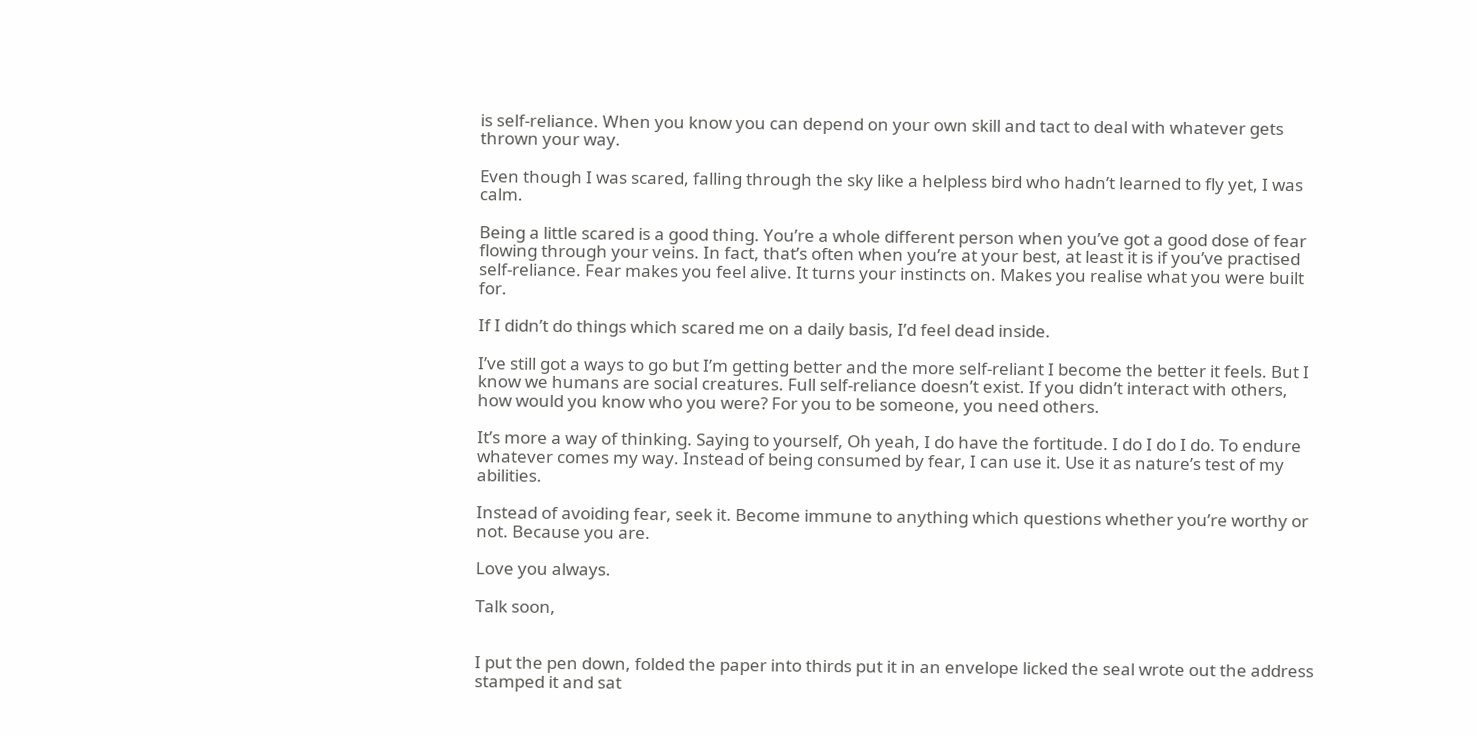is self-reliance. When you know you can depend on your own skill and tact to deal with whatever gets thrown your way.

Even though I was scared, falling through the sky like a helpless bird who hadn’t learned to fly yet, I was calm.

Being a little scared is a good thing. You’re a whole different person when you’ve got a good dose of fear flowing through your veins. In fact, that’s often when you’re at your best, at least it is if you’ve practised self-reliance. Fear makes you feel alive. It turns your instincts on. Makes you realise what you were built for.

If I didn’t do things which scared me on a daily basis, I’d feel dead inside.

I’ve still got a ways to go but I’m getting better and the more self-reliant I become the better it feels. But I know we humans are social creatures. Full self-reliance doesn’t exist. If you didn’t interact with others, how would you know who you were? For you to be someone, you need others.

It’s more a way of thinking. Saying to yourself, Oh yeah, I do have the fortitude. I do I do I do. To endure whatever comes my way. Instead of being consumed by fear, I can use it. Use it as nature’s test of my abilities.

Instead of avoiding fear, seek it. Become immune to anything which questions whether you’re worthy or not. Because you are.

Love you always.

Talk soon,


I put the pen down, folded the paper into thirds put it in an envelope licked the seal wrote out the address stamped it and sat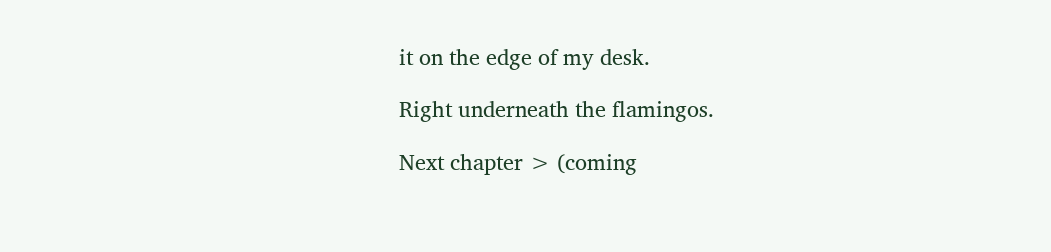it on the edge of my desk.

Right underneath the flamingos.

Next chapter > (coming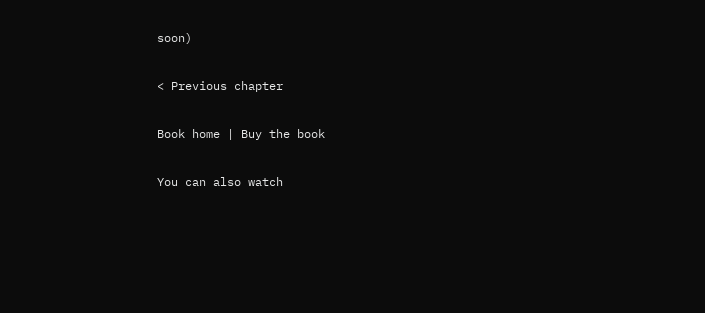soon)

< Previous chapter

Book home | Buy the book

You can also watch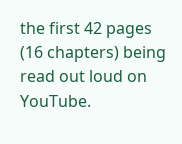the first 42 pages (16 chapters) being read out loud on YouTube.